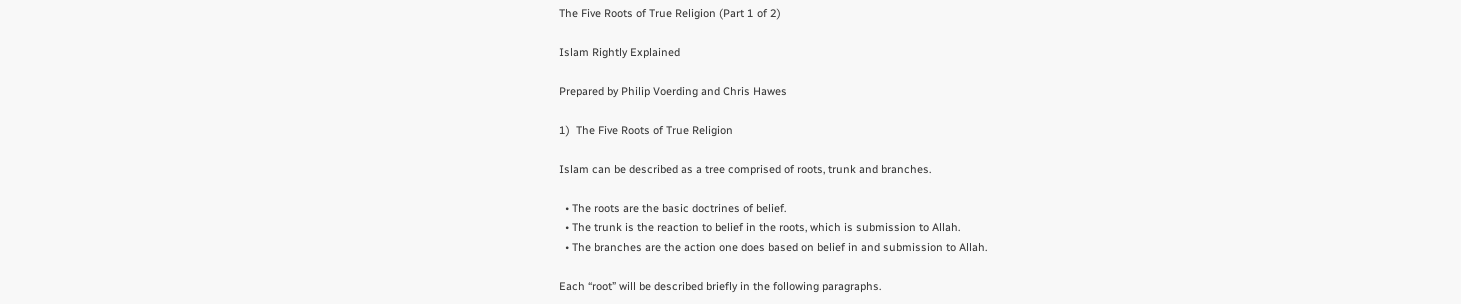The Five Roots of True Religion (Part 1 of 2)

Islam Rightly Explained

Prepared by Philip Voerding and Chris Hawes

1)  The Five Roots of True Religion

Islam can be described as a tree comprised of roots, trunk and branches.

  • The roots are the basic doctrines of belief.
  • The trunk is the reaction to belief in the roots, which is submission to Allah.
  • The branches are the action one does based on belief in and submission to Allah.

Each “root” will be described briefly in the following paragraphs.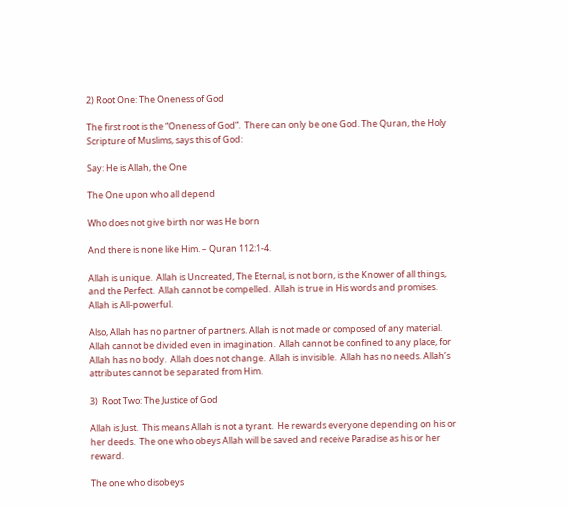2) Root One: The Oneness of God

The first root is the “Oneness of God”.  There can only be one God. The Quran, the Holy Scripture of Muslims, says this of God:

Say: He is Allah, the One

The One upon who all depend

Who does not give birth nor was He born

And there is none like Him. – Quran 112:1-4.

Allah is unique.  Allah is Uncreated, The Eternal, is not born, is the Knower of all things, and the Perfect.  Allah cannot be compelled.  Allah is true in His words and promises. Allah is All-powerful.

Also, Allah has no partner of partners. Allah is not made or composed of any material. Allah cannot be divided even in imagination.  Allah cannot be confined to any place, for Allah has no body.  Allah does not change.  Allah is invisible.  Allah has no needs. Allah’s attributes cannot be separated from Him.

3)  Root Two: The Justice of God

Allah is Just.  This means Allah is not a tyrant.  He rewards everyone depending on his or her deeds.  The one who obeys Allah will be saved and receive Paradise as his or her reward.

The one who disobeys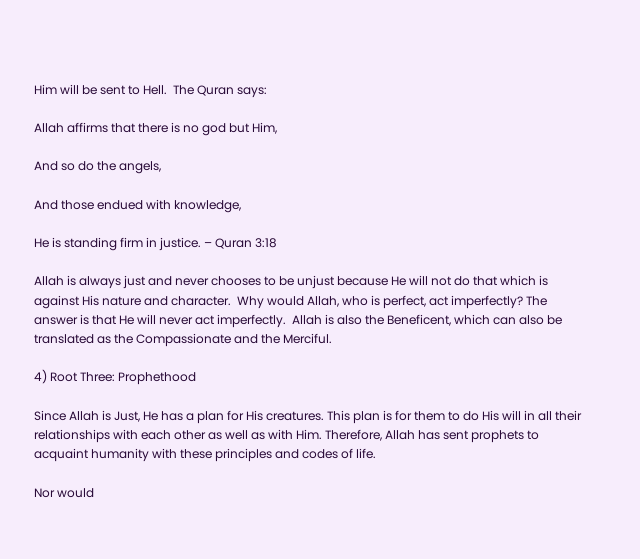Him will be sent to Hell.  The Quran says:

Allah affirms that there is no god but Him,

And so do the angels,

And those endued with knowledge,

He is standing firm in justice. – Quran 3:18

Allah is always just and never chooses to be unjust because He will not do that which is against His nature and character.  Why would Allah, who is perfect, act imperfectly? The answer is that He will never act imperfectly.  Allah is also the Beneficent, which can also be translated as the Compassionate and the Merciful.

4) Root Three: Prophethood

Since Allah is Just, He has a plan for His creatures. This plan is for them to do His will in all their relationships with each other as well as with Him. Therefore, Allah has sent prophets to acquaint humanity with these principles and codes of life.

Nor would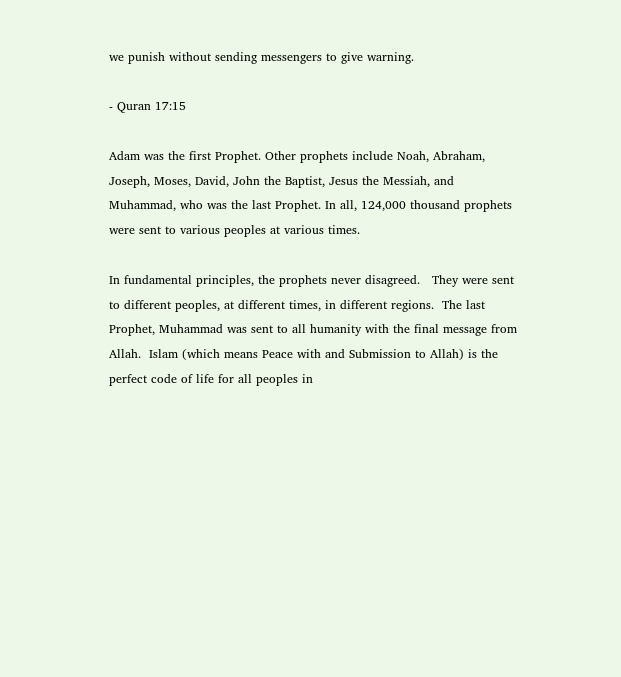we punish without sending messengers to give warning.

- Quran 17:15

Adam was the first Prophet. Other prophets include Noah, Abraham, Joseph, Moses, David, John the Baptist, Jesus the Messiah, and Muhammad, who was the last Prophet. In all, 124,000 thousand prophets were sent to various peoples at various times.

In fundamental principles, the prophets never disagreed.   They were sent to different peoples, at different times, in different regions.  The last Prophet, Muhammad was sent to all humanity with the final message from Allah.  Islam (which means Peace with and Submission to Allah) is the perfect code of life for all peoples in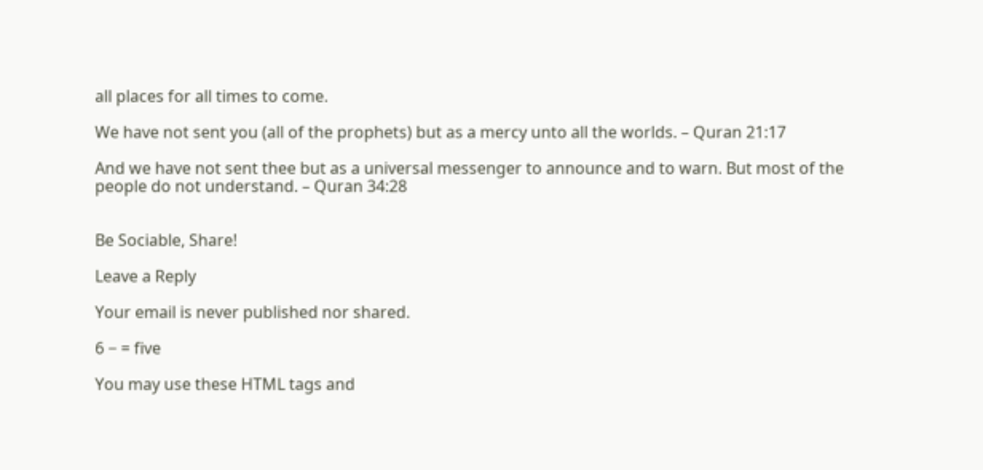all places for all times to come.

We have not sent you (all of the prophets) but as a mercy unto all the worlds. – Quran 21:17

And we have not sent thee but as a universal messenger to announce and to warn. But most of the people do not understand. – Quran 34:28


Be Sociable, Share!

Leave a Reply

Your email is never published nor shared.

6 − = five

You may use these HTML tags and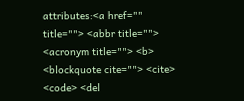attributes:<a href="" title=""> <abbr title=""> <acronym title=""> <b> <blockquote cite=""> <cite> <code> <del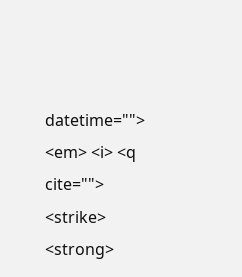datetime=""> <em> <i> <q cite=""> <strike> <strong>